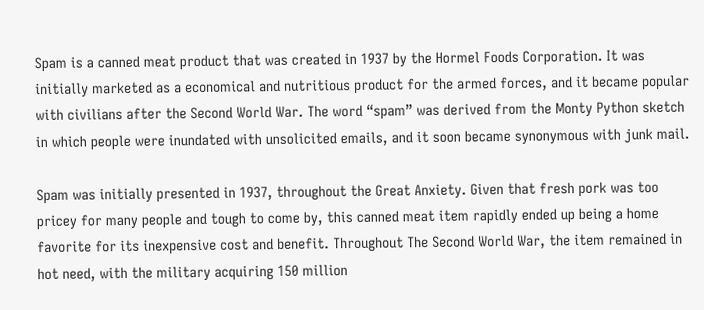Spam is a canned meat product that was created in 1937 by the Hormel Foods Corporation. It was initially marketed as a economical and nutritious product for the armed forces, and it became popular with civilians after the Second World War. The word “spam” was derived from the Monty Python sketch in which people were inundated with unsolicited emails, and it soon became synonymous with junk mail.

Spam was initially presented in 1937, throughout the Great Anxiety. Given that fresh pork was too pricey for many people and tough to come by, this canned meat item rapidly ended up being a home favorite for its inexpensive cost and benefit. Throughout The Second World War, the item remained in hot need, with the military acquiring 150 million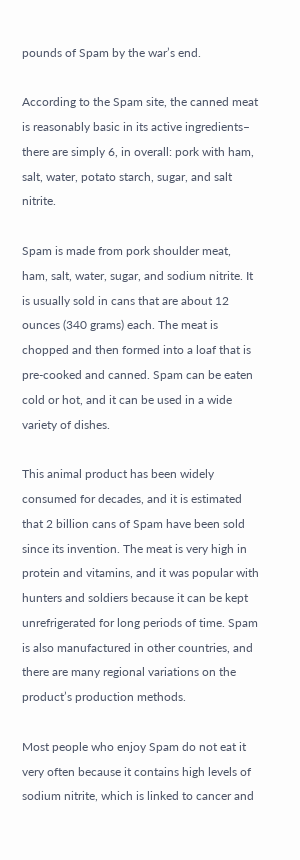pounds of Spam by the war’s end.

According to the Spam site, the canned meat is reasonably basic in its active ingredients– there are simply 6, in overall: pork with ham, salt, water, potato starch, sugar, and salt nitrite.

Spam is made from pork shoulder meat, ham, salt, water, sugar, and sodium nitrite. It is usually sold in cans that are about 12 ounces (340 grams) each. The meat is chopped and then formed into a loaf that is pre-cooked and canned. Spam can be eaten cold or hot, and it can be used in a wide variety of dishes.

This animal product has been widely consumed for decades, and it is estimated that 2 billion cans of Spam have been sold since its invention. The meat is very high in protein and vitamins, and it was popular with hunters and soldiers because it can be kept unrefrigerated for long periods of time. Spam is also manufactured in other countries, and there are many regional variations on the product’s production methods.

Most people who enjoy Spam do not eat it very often because it contains high levels of sodium nitrite, which is linked to cancer and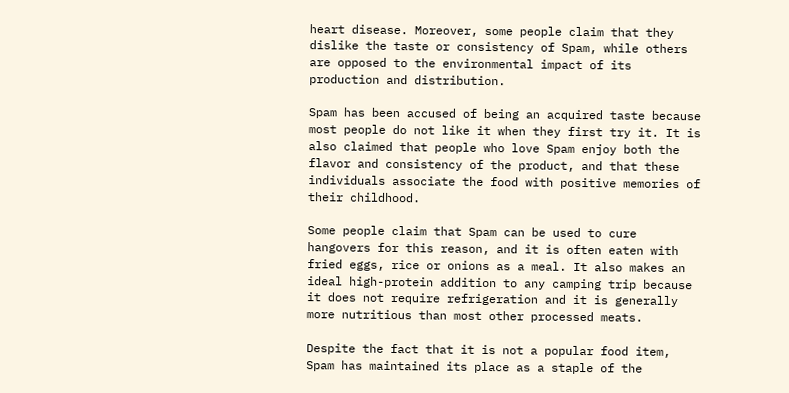heart disease. Moreover, some people claim that they dislike the taste or consistency of Spam, while others are opposed to the environmental impact of its production and distribution.

Spam has been accused of being an acquired taste because most people do not like it when they first try it. It is also claimed that people who love Spam enjoy both the flavor and consistency of the product, and that these individuals associate the food with positive memories of their childhood.

Some people claim that Spam can be used to cure hangovers for this reason, and it is often eaten with fried eggs, rice or onions as a meal. It also makes an ideal high-protein addition to any camping trip because it does not require refrigeration and it is generally more nutritious than most other processed meats.

Despite the fact that it is not a popular food item, Spam has maintained its place as a staple of the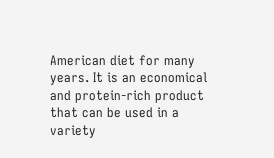American diet for many years. It is an economical and protein-rich product that can be used in a variety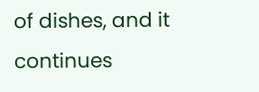of dishes, and it continues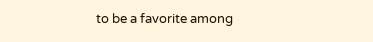to be a favorite among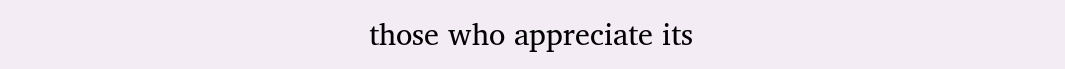those who appreciate its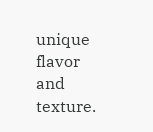unique flavor and texture.